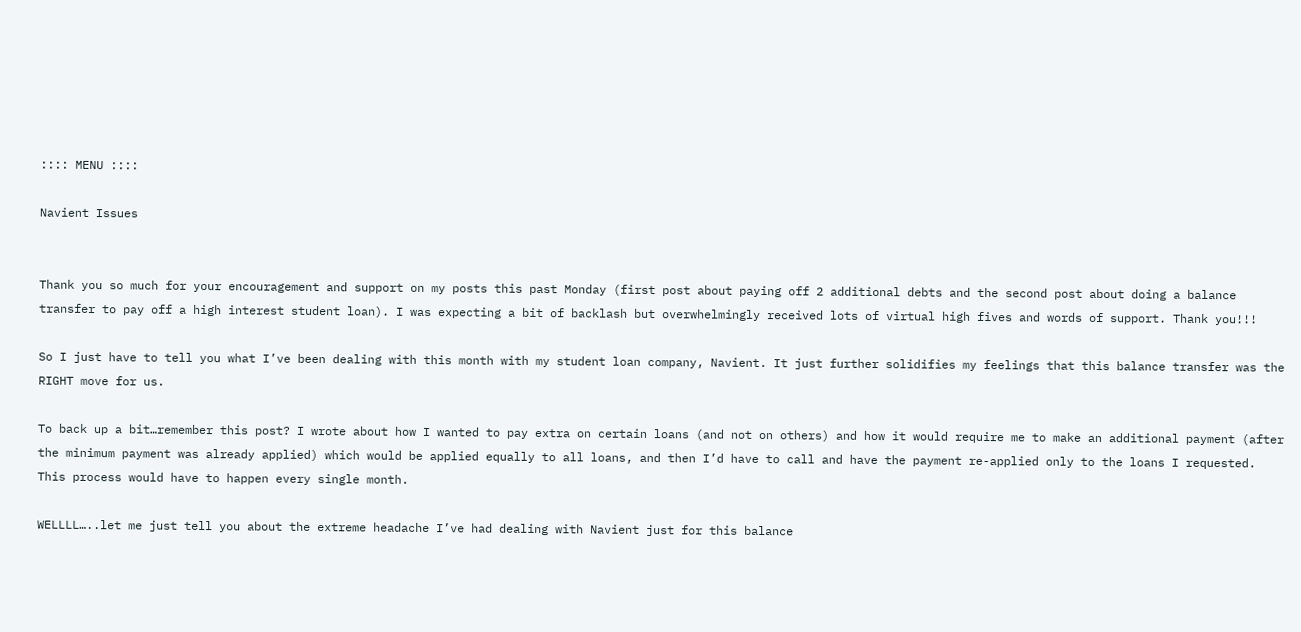:::: MENU ::::

Navient Issues


Thank you so much for your encouragement and support on my posts this past Monday (first post about paying off 2 additional debts and the second post about doing a balance transfer to pay off a high interest student loan). I was expecting a bit of backlash but overwhelmingly received lots of virtual high fives and words of support. Thank you!!!

So I just have to tell you what I’ve been dealing with this month with my student loan company, Navient. It just further solidifies my feelings that this balance transfer was the RIGHT move for us.

To back up a bit…remember this post? I wrote about how I wanted to pay extra on certain loans (and not on others) and how it would require me to make an additional payment (after the minimum payment was already applied) which would be applied equally to all loans, and then I’d have to call and have the payment re-applied only to the loans I requested. This process would have to happen every single month.

WELLLL…..let me just tell you about the extreme headache I’ve had dealing with Navient just for this balance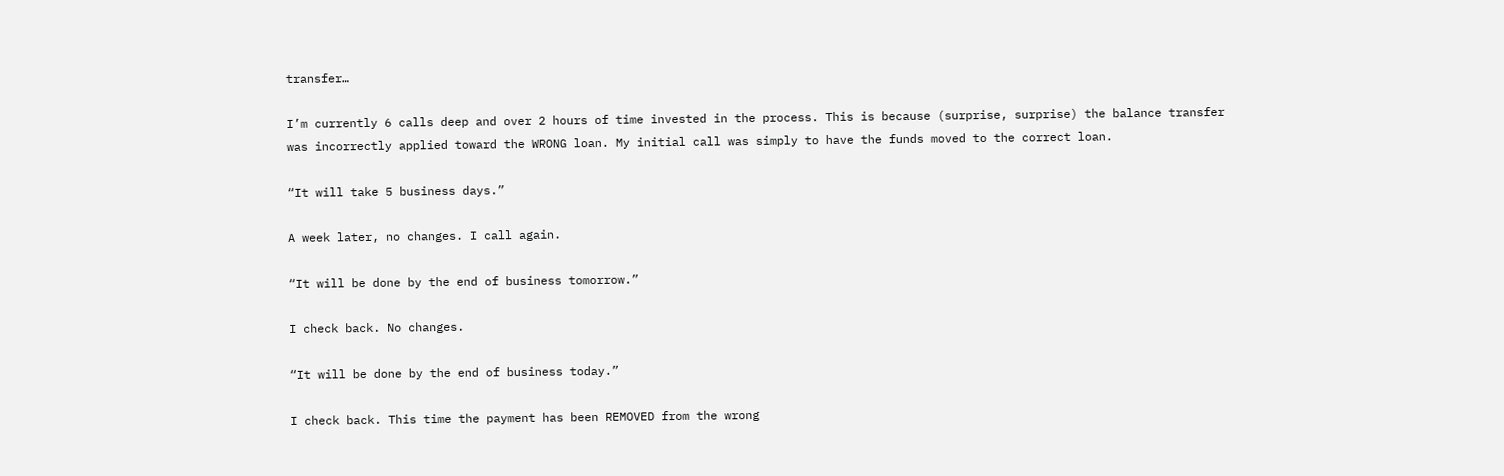transfer…

I’m currently 6 calls deep and over 2 hours of time invested in the process. This is because (surprise, surprise) the balance transfer was incorrectly applied toward the WRONG loan. My initial call was simply to have the funds moved to the correct loan.

“It will take 5 business days.”

A week later, no changes. I call again.

“It will be done by the end of business tomorrow.”

I check back. No changes.

“It will be done by the end of business today.”

I check back. This time the payment has been REMOVED from the wrong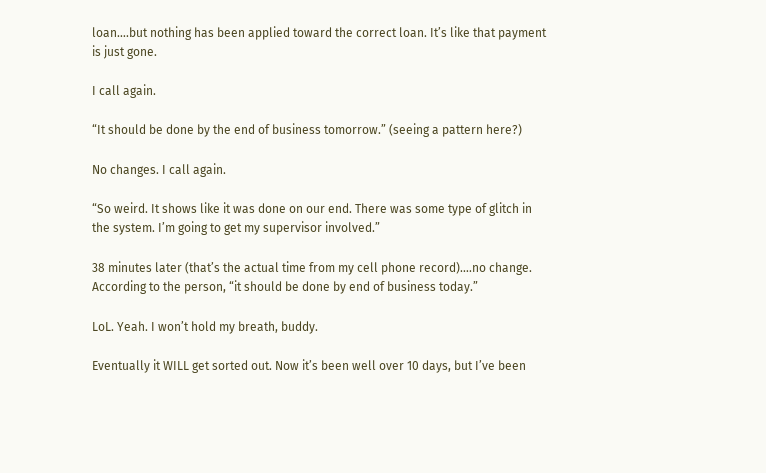loan….but nothing has been applied toward the correct loan. It’s like that payment is just gone.

I call again.

“It should be done by the end of business tomorrow.” (seeing a pattern here?)

No changes. I call again.

“So weird. It shows like it was done on our end. There was some type of glitch in the system. I’m going to get my supervisor involved.”

38 minutes later (that’s the actual time from my cell phone record)….no change. According to the person, “it should be done by end of business today.”

LoL. Yeah. I won’t hold my breath, buddy.

Eventually it WILL get sorted out. Now it’s been well over 10 days, but I’ve been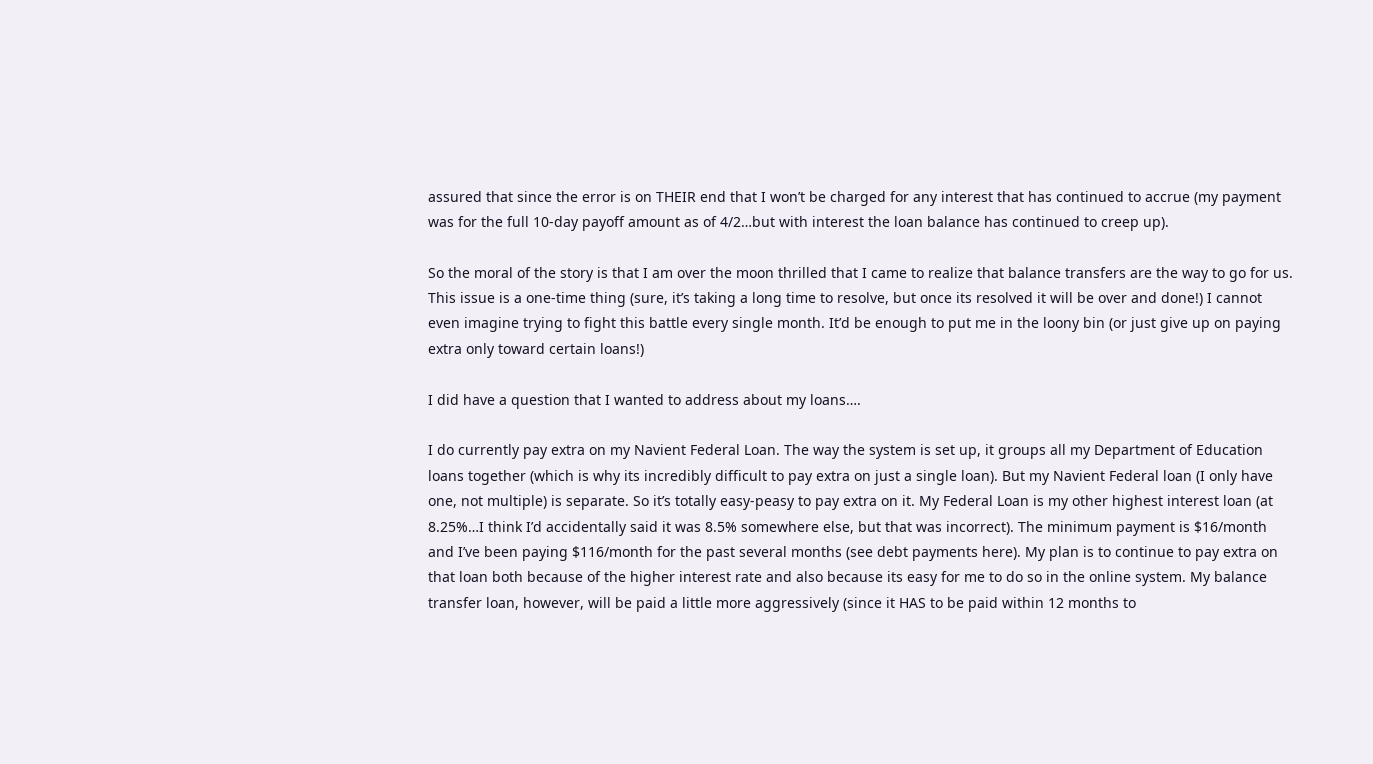assured that since the error is on THEIR end that I won’t be charged for any interest that has continued to accrue (my payment was for the full 10-day payoff amount as of 4/2…but with interest the loan balance has continued to creep up).

So the moral of the story is that I am over the moon thrilled that I came to realize that balance transfers are the way to go for us. This issue is a one-time thing (sure, it’s taking a long time to resolve, but once its resolved it will be over and done!) I cannot even imagine trying to fight this battle every single month. It’d be enough to put me in the loony bin (or just give up on paying extra only toward certain loans!)

I did have a question that I wanted to address about my loans….

I do currently pay extra on my Navient Federal Loan. The way the system is set up, it groups all my Department of Education loans together (which is why its incredibly difficult to pay extra on just a single loan). But my Navient Federal loan (I only have one, not multiple) is separate. So it’s totally easy-peasy to pay extra on it. My Federal Loan is my other highest interest loan (at 8.25%…I think I’d accidentally said it was 8.5% somewhere else, but that was incorrect). The minimum payment is $16/month and I’ve been paying $116/month for the past several months (see debt payments here). My plan is to continue to pay extra on that loan both because of the higher interest rate and also because its easy for me to do so in the online system. My balance transfer loan, however, will be paid a little more aggressively (since it HAS to be paid within 12 months to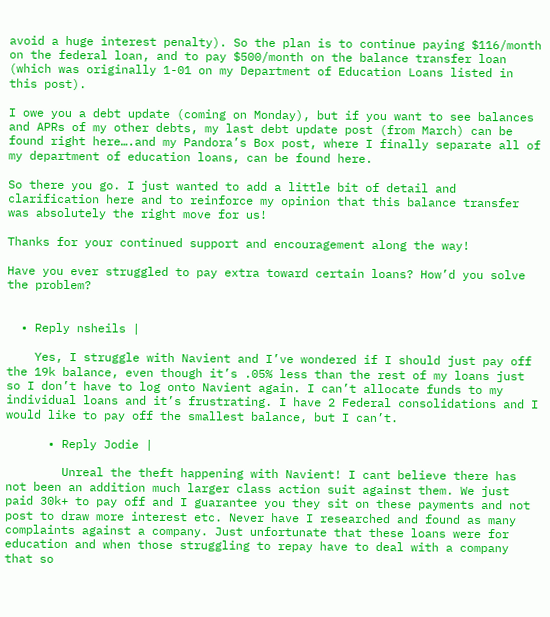avoid a huge interest penalty). So the plan is to continue paying $116/month on the federal loan, and to pay $500/month on the balance transfer loan (which was originally 1-01 on my Department of Education Loans listed in this post).

I owe you a debt update (coming on Monday), but if you want to see balances and APRs of my other debts, my last debt update post (from March) can be found right here….and my Pandora’s Box post, where I finally separate all of my department of education loans, can be found here.

So there you go. I just wanted to add a little bit of detail and clarification here and to reinforce my opinion that this balance transfer was absolutely the right move for us!

Thanks for your continued support and encouragement along the way!

Have you ever struggled to pay extra toward certain loans? How’d you solve the problem?


  • Reply nsheils |

    Yes, I struggle with Navient and I’ve wondered if I should just pay off the 19k balance, even though it’s .05% less than the rest of my loans just so I don’t have to log onto Navient again. I can’t allocate funds to my individual loans and it’s frustrating. I have 2 Federal consolidations and I would like to pay off the smallest balance, but I can’t.

      • Reply Jodie |

        Unreal the theft happening with Navient! I cant believe there has not been an addition much larger class action suit against them. We just paid 30k+ to pay off and I guarantee you they sit on these payments and not post to draw more interest etc. Never have I researched and found as many complaints against a company. Just unfortunate that these loans were for education and when those struggling to repay have to deal with a company that so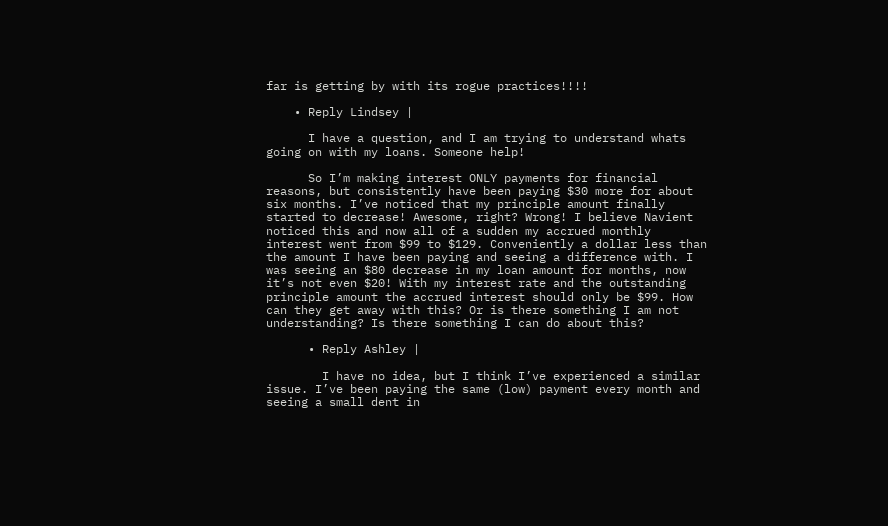far is getting by with its rogue practices!!!!

    • Reply Lindsey |

      I have a question, and I am trying to understand whats going on with my loans. Someone help!

      So I’m making interest ONLY payments for financial reasons, but consistently have been paying $30 more for about six months. I’ve noticed that my principle amount finally started to decrease! Awesome, right? Wrong! I believe Navient noticed this and now all of a sudden my accrued monthly interest went from $99 to $129. Conveniently a dollar less than the amount I have been paying and seeing a difference with. I was seeing an $80 decrease in my loan amount for months, now it’s not even $20! With my interest rate and the outstanding principle amount the accrued interest should only be $99. How can they get away with this? Or is there something I am not understanding? Is there something I can do about this?

      • Reply Ashley |

        I have no idea, but I think I’ve experienced a similar issue. I’ve been paying the same (low) payment every month and seeing a small dent in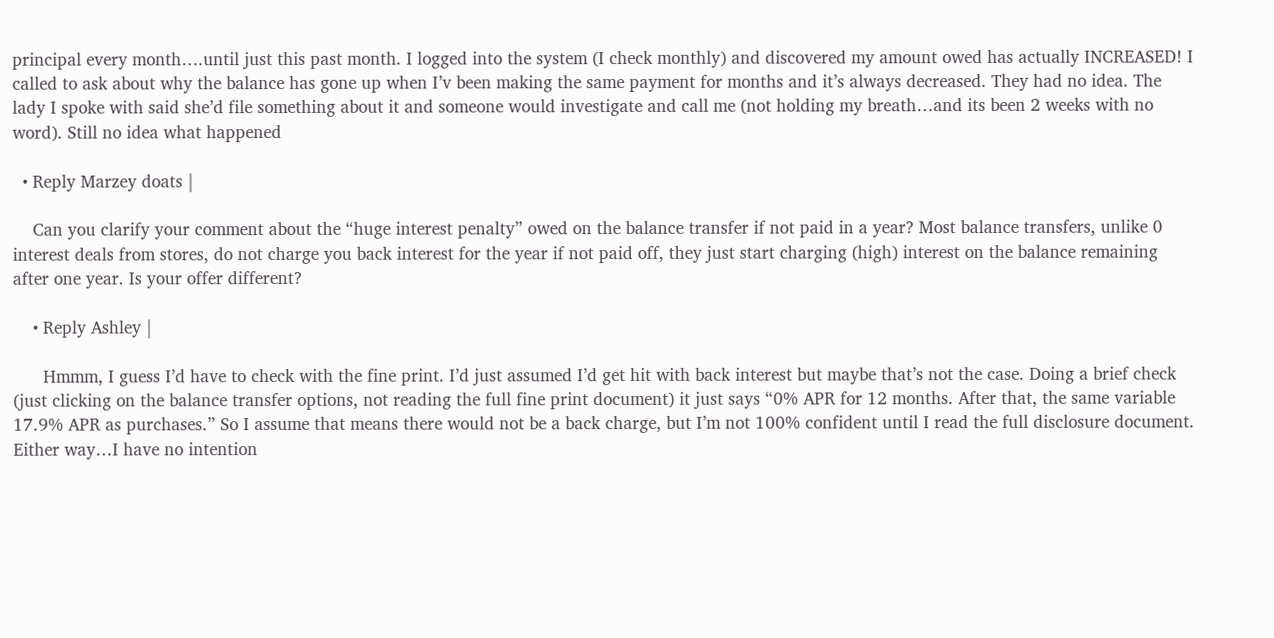principal every month….until just this past month. I logged into the system (I check monthly) and discovered my amount owed has actually INCREASED! I called to ask about why the balance has gone up when I’v been making the same payment for months and it’s always decreased. They had no idea. The lady I spoke with said she’d file something about it and someone would investigate and call me (not holding my breath…and its been 2 weeks with no word). Still no idea what happened

  • Reply Marzey doats |

    Can you clarify your comment about the “huge interest penalty” owed on the balance transfer if not paid in a year? Most balance transfers, unlike 0 interest deals from stores, do not charge you back interest for the year if not paid off, they just start charging (high) interest on the balance remaining after one year. Is your offer different?

    • Reply Ashley |

      Hmmm, I guess I’d have to check with the fine print. I’d just assumed I’d get hit with back interest but maybe that’s not the case. Doing a brief check (just clicking on the balance transfer options, not reading the full fine print document) it just says “0% APR for 12 months. After that, the same variable 17.9% APR as purchases.” So I assume that means there would not be a back charge, but I’m not 100% confident until I read the full disclosure document. Either way…I have no intention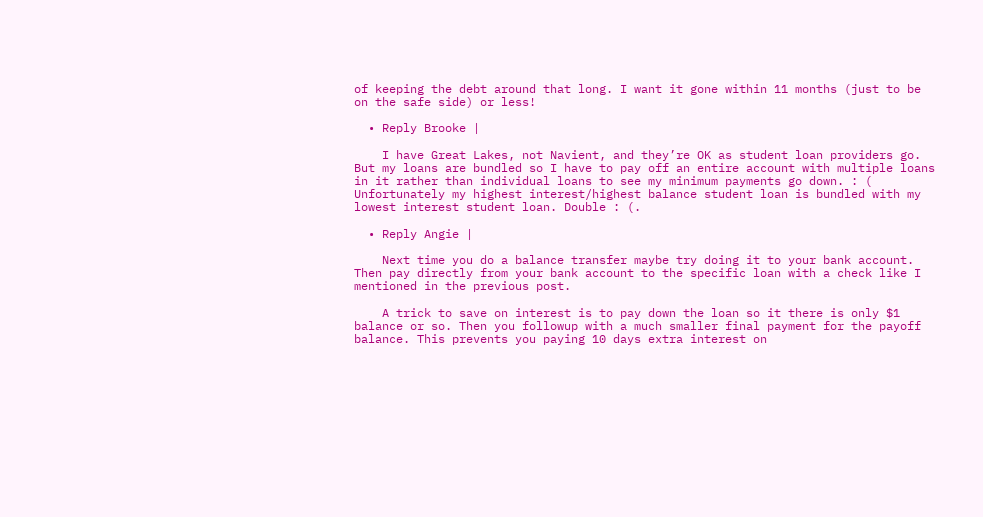of keeping the debt around that long. I want it gone within 11 months (just to be on the safe side) or less!

  • Reply Brooke |

    I have Great Lakes, not Navient, and they’re OK as student loan providers go. But my loans are bundled so I have to pay off an entire account with multiple loans in it rather than individual loans to see my minimum payments go down. : ( Unfortunately my highest interest/highest balance student loan is bundled with my lowest interest student loan. Double : (.

  • Reply Angie |

    Next time you do a balance transfer maybe try doing it to your bank account. Then pay directly from your bank account to the specific loan with a check like I mentioned in the previous post.

    A trick to save on interest is to pay down the loan so it there is only $1 balance or so. Then you followup with a much smaller final payment for the payoff balance. This prevents you paying 10 days extra interest on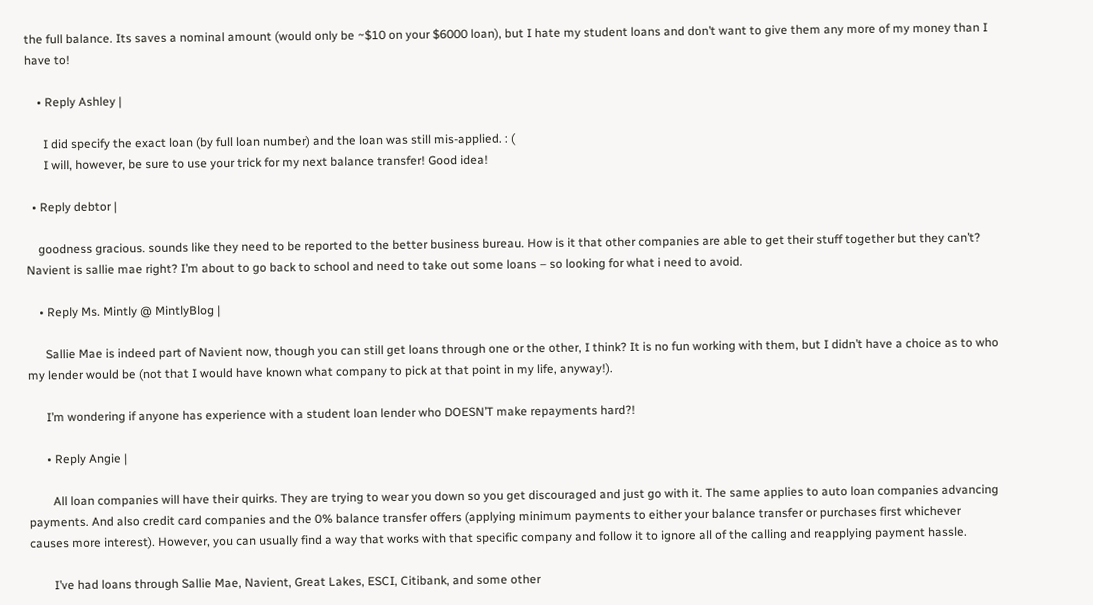the full balance. Its saves a nominal amount (would only be ~$10 on your $6000 loan), but I hate my student loans and don’t want to give them any more of my money than I have to!

    • Reply Ashley |

      I did specify the exact loan (by full loan number) and the loan was still mis-applied. : (
      I will, however, be sure to use your trick for my next balance transfer! Good idea!

  • Reply debtor |

    goodness gracious. sounds like they need to be reported to the better business bureau. How is it that other companies are able to get their stuff together but they can’t? Navient is sallie mae right? I’m about to go back to school and need to take out some loans – so looking for what i need to avoid.

    • Reply Ms. Mintly @ MintlyBlog |

      Sallie Mae is indeed part of Navient now, though you can still get loans through one or the other, I think? It is no fun working with them, but I didn’t have a choice as to who my lender would be (not that I would have known what company to pick at that point in my life, anyway!).

      I’m wondering if anyone has experience with a student loan lender who DOESN’T make repayments hard?!

      • Reply Angie |

        All loan companies will have their quirks. They are trying to wear you down so you get discouraged and just go with it. The same applies to auto loan companies advancing payments. And also credit card companies and the 0% balance transfer offers (applying minimum payments to either your balance transfer or purchases first whichever causes more interest). However, you can usually find a way that works with that specific company and follow it to ignore all of the calling and reapplying payment hassle.

        I’ve had loans through Sallie Mae, Navient, Great Lakes, ESCI, Citibank, and some other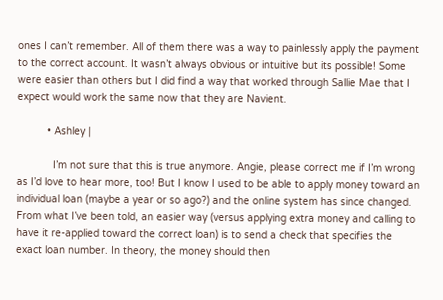ones I can’t remember. All of them there was a way to painlessly apply the payment to the correct account. It wasn’t always obvious or intuitive but its possible! Some were easier than others but I did find a way that worked through Sallie Mae that I expect would work the same now that they are Navient.

          • Ashley |

            I’m not sure that this is true anymore. Angie, please correct me if I’m wrong as I’d love to hear more, too! But I know I used to be able to apply money toward an individual loan (maybe a year or so ago?) and the online system has since changed. From what I’ve been told, an easier way (versus applying extra money and calling to have it re-applied toward the correct loan) is to send a check that specifies the exact loan number. In theory, the money should then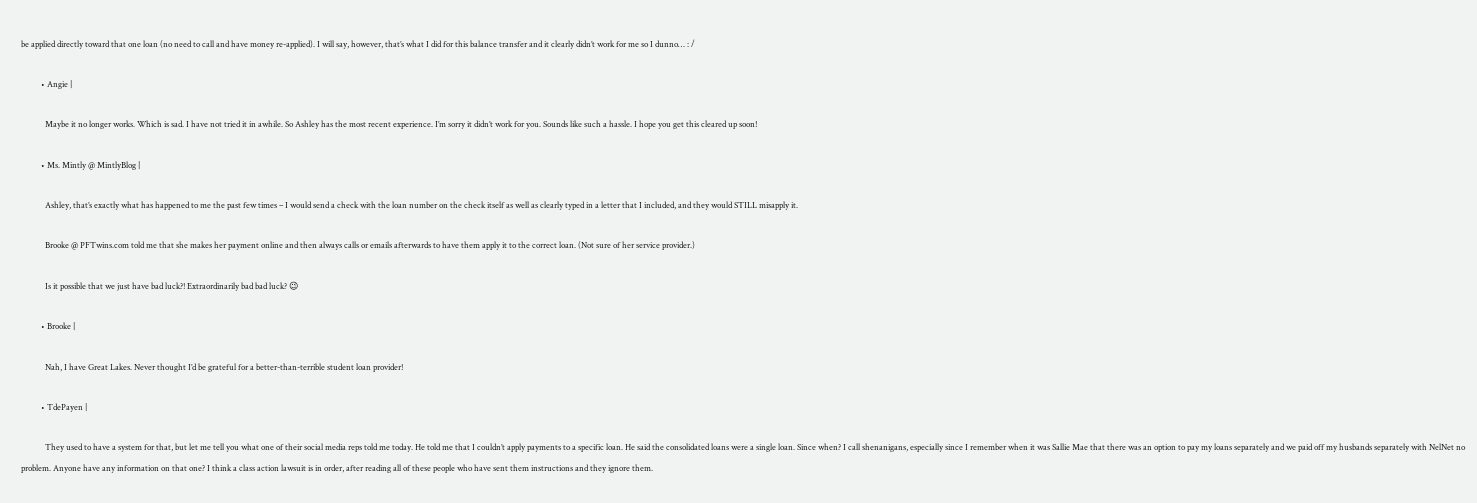be applied directly toward that one loan (no need to call and have money re-applied). I will say, however, that’s what I did for this balance transfer and it clearly didn’t work for me so I dunno… : /

          • Angie |

            Maybe it no longer works. Which is sad. I have not tried it in awhile. So Ashley has the most recent experience. I’m sorry it didn’t work for you. Sounds like such a hassle. I hope you get this cleared up soon!

          • Ms. Mintly @ MintlyBlog |

            Ashley, that’s exactly what has happened to me the past few times – I would send a check with the loan number on the check itself as well as clearly typed in a letter that I included, and they would STILL misapply it.

            Brooke @ PFTwins.com told me that she makes her payment online and then always calls or emails afterwards to have them apply it to the correct loan. (Not sure of her service provider.)

            Is it possible that we just have bad luck?! Extraordinarily bad bad luck? 😉

          • Brooke |

            Nah, I have Great Lakes. Never thought I’d be grateful for a better-than-terrible student loan provider!

          • TdePayen |

            They used to have a system for that, but let me tell you what one of their social media reps told me today. He told me that I couldn’t apply payments to a specific loan. He said the consolidated loans were a single loan. Since when? I call shenanigans, especially since I remember when it was Sallie Mae that there was an option to pay my loans separately and we paid off my husbands separately with NelNet no problem. Anyone have any information on that one? I think a class action lawsuit is in order, after reading all of these people who have sent them instructions and they ignore them.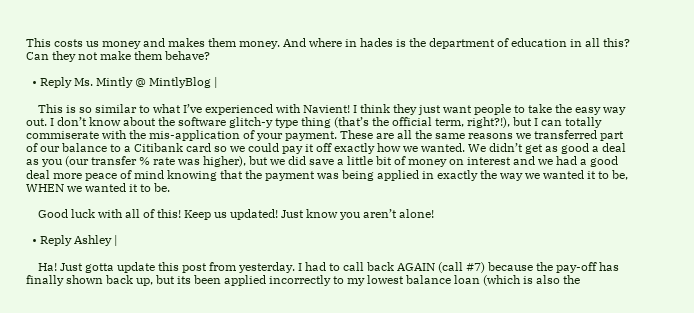This costs us money and makes them money. And where in hades is the department of education in all this? Can they not make them behave?

  • Reply Ms. Mintly @ MintlyBlog |

    This is so similar to what I’ve experienced with Navient! I think they just want people to take the easy way out. I don’t know about the software glitch-y type thing (that’s the official term, right?!), but I can totally commiserate with the mis-application of your payment. These are all the same reasons we transferred part of our balance to a Citibank card so we could pay it off exactly how we wanted. We didn’t get as good a deal as you (our transfer % rate was higher), but we did save a little bit of money on interest and we had a good deal more peace of mind knowing that the payment was being applied in exactly the way we wanted it to be, WHEN we wanted it to be.

    Good luck with all of this! Keep us updated! Just know you aren’t alone!

  • Reply Ashley |

    Ha! Just gotta update this post from yesterday. I had to call back AGAIN (call #7) because the pay-off has finally shown back up, but its been applied incorrectly to my lowest balance loan (which is also the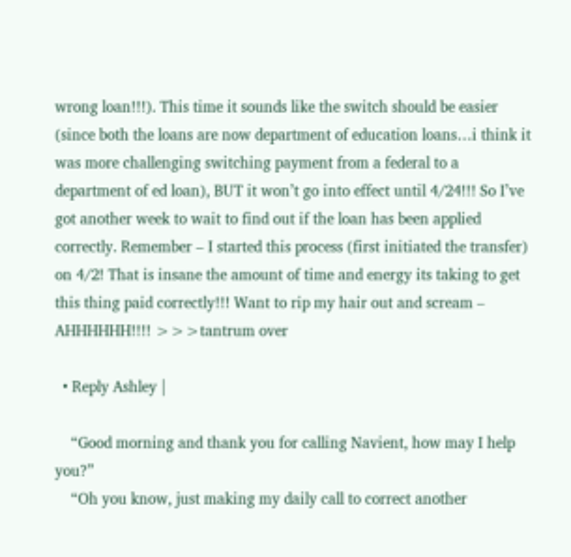wrong loan!!!). This time it sounds like the switch should be easier (since both the loans are now department of education loans…i think it was more challenging switching payment from a federal to a department of ed loan), BUT it won’t go into effect until 4/24!!! So I’ve got another week to wait to find out if the loan has been applied correctly. Remember – I started this process (first initiated the transfer) on 4/2! That is insane the amount of time and energy its taking to get this thing paid correctly!!! Want to rip my hair out and scream – AHHHHHH!!!! >>>tantrum over

  • Reply Ashley |

    “Good morning and thank you for calling Navient, how may I help you?”
    “Oh you know, just making my daily call to correct another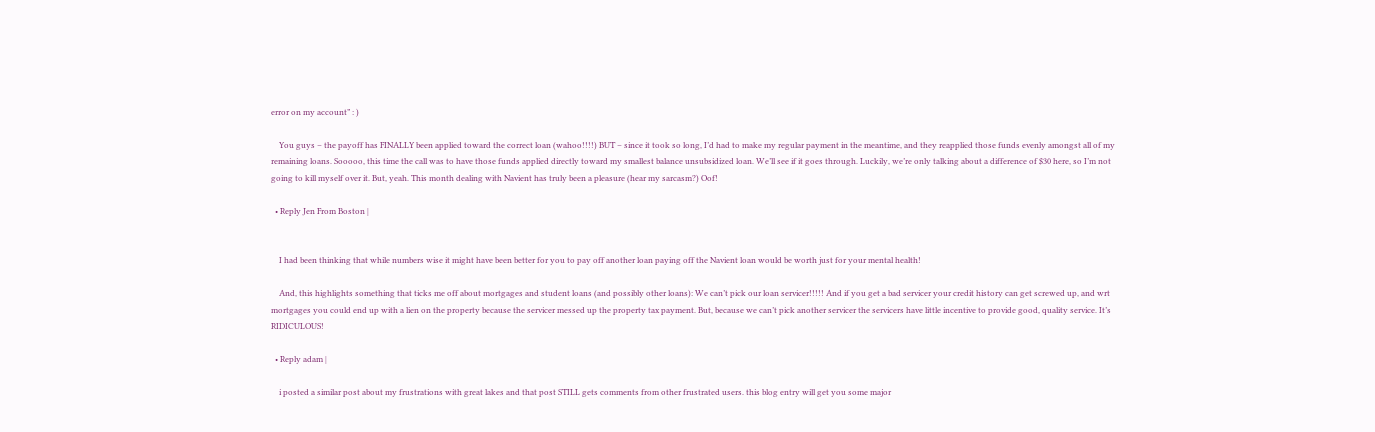error on my account” : )

    You guys – the payoff has FINALLY been applied toward the correct loan (wahoo!!!!) BUT – since it took so long, I’d had to make my regular payment in the meantime, and they reapplied those funds evenly amongst all of my remaining loans. Sooooo, this time the call was to have those funds applied directly toward my smallest balance unsubsidized loan. We’ll see if it goes through. Luckily, we’re only talking about a difference of $30 here, so I’m not going to kill myself over it. But, yeah. This month dealing with Navient has truly been a pleasure (hear my sarcasm?) Oof!

  • Reply Jen From Boston |


    I had been thinking that while numbers wise it might have been better for you to pay off another loan paying off the Navient loan would be worth just for your mental health!

    And, this highlights something that ticks me off about mortgages and student loans (and possibly other loans): We can’t pick our loan servicer!!!!! And if you get a bad servicer your credit history can get screwed up, and wrt mortgages you could end up with a lien on the property because the servicer messed up the property tax payment. But, because we can’t pick another servicer the servicers have little incentive to provide good, quality service. It’s RIDICULOUS!

  • Reply adam |

    i posted a similar post about my frustrations with great lakes and that post STILL gets comments from other frustrated users. this blog entry will get you some major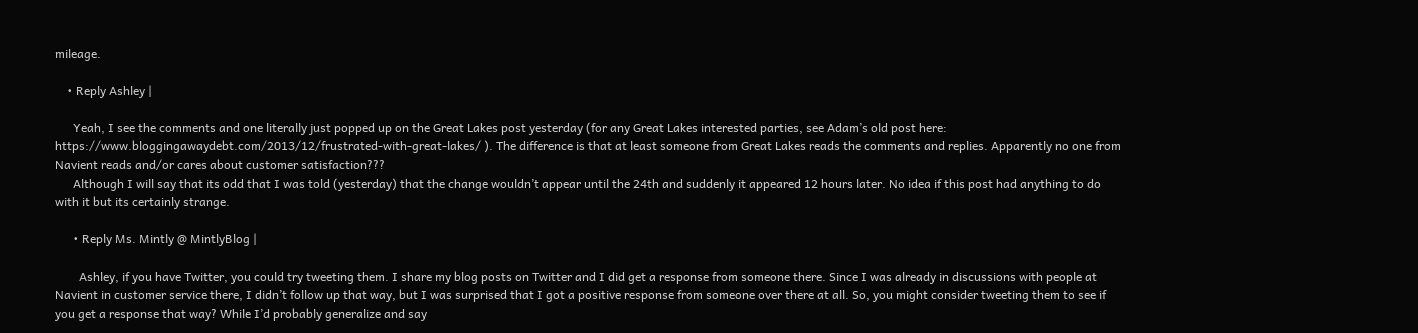mileage.

    • Reply Ashley |

      Yeah, I see the comments and one literally just popped up on the Great Lakes post yesterday (for any Great Lakes interested parties, see Adam’s old post here: https://www.bloggingawaydebt.com/2013/12/frustrated-with-great-lakes/ ). The difference is that at least someone from Great Lakes reads the comments and replies. Apparently no one from Navient reads and/or cares about customer satisfaction???
      Although I will say that its odd that I was told (yesterday) that the change wouldn’t appear until the 24th and suddenly it appeared 12 hours later. No idea if this post had anything to do with it but its certainly strange.

      • Reply Ms. Mintly @ MintlyBlog |

        Ashley, if you have Twitter, you could try tweeting them. I share my blog posts on Twitter and I did get a response from someone there. Since I was already in discussions with people at Navient in customer service there, I didn’t follow up that way, but I was surprised that I got a positive response from someone over there at all. So, you might consider tweeting them to see if you get a response that way? While I’d probably generalize and say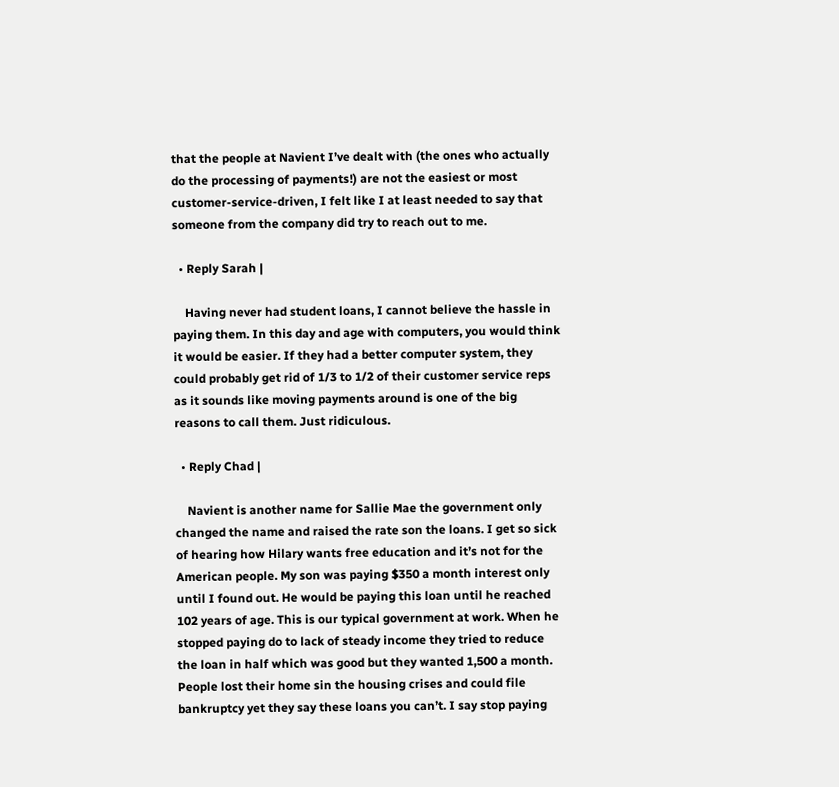that the people at Navient I’ve dealt with (the ones who actually do the processing of payments!) are not the easiest or most customer-service-driven, I felt like I at least needed to say that someone from the company did try to reach out to me.

  • Reply Sarah |

    Having never had student loans, I cannot believe the hassle in paying them. In this day and age with computers, you would think it would be easier. If they had a better computer system, they could probably get rid of 1/3 to 1/2 of their customer service reps as it sounds like moving payments around is one of the big reasons to call them. Just ridiculous.

  • Reply Chad |

    Navient is another name for Sallie Mae the government only changed the name and raised the rate son the loans. I get so sick of hearing how Hilary wants free education and it’s not for the American people. My son was paying $350 a month interest only until I found out. He would be paying this loan until he reached 102 years of age. This is our typical government at work. When he stopped paying do to lack of steady income they tried to reduce the loan in half which was good but they wanted 1,500 a month. People lost their home sin the housing crises and could file bankruptcy yet they say these loans you can’t. I say stop paying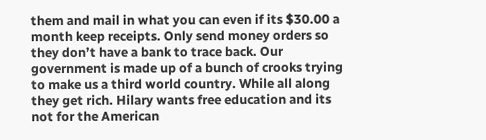them and mail in what you can even if its $30.00 a month keep receipts. Only send money orders so they don’t have a bank to trace back. Our government is made up of a bunch of crooks trying to make us a third world country. While all along they get rich. Hilary wants free education and its not for the American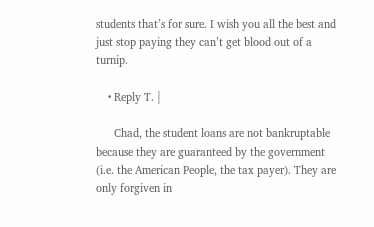students that’s for sure. I wish you all the best and just stop paying they can’t get blood out of a turnip.

    • Reply T. |

      Chad, the student loans are not bankruptable because they are guaranteed by the government (i.e. the American People, the tax payer). They are only forgiven in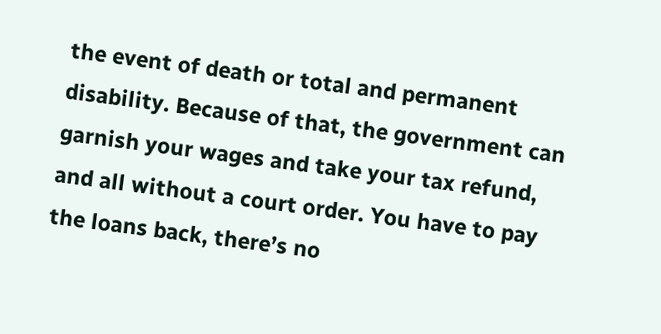the event of death or total and permanent disability. Because of that, the government can garnish your wages and take your tax refund, and all without a court order. You have to pay the loans back, there’s no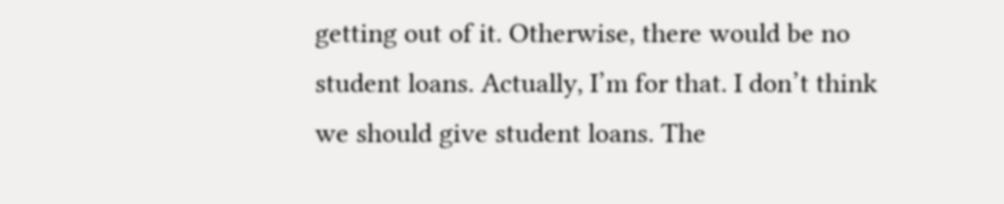getting out of it. Otherwise, there would be no student loans. Actually, I’m for that. I don’t think we should give student loans. The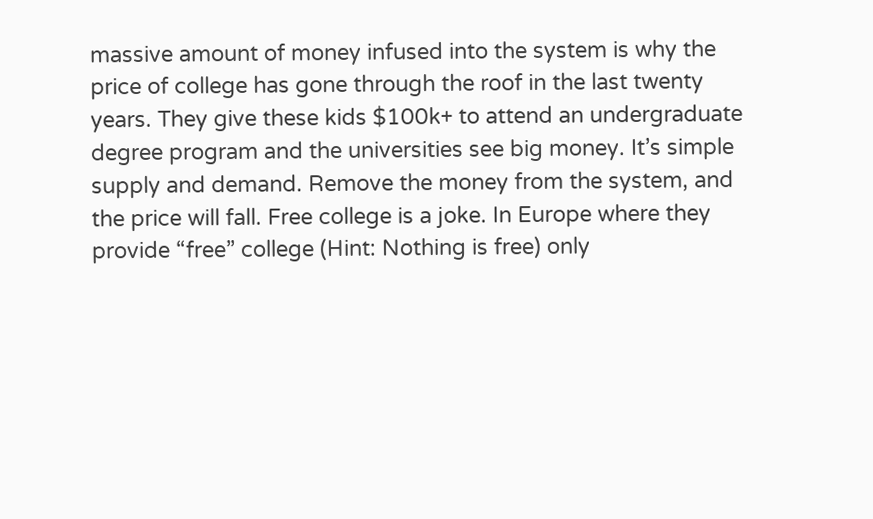massive amount of money infused into the system is why the price of college has gone through the roof in the last twenty years. They give these kids $100k+ to attend an undergraduate degree program and the universities see big money. It’s simple supply and demand. Remove the money from the system, and the price will fall. Free college is a joke. In Europe where they provide “free” college (Hint: Nothing is free) only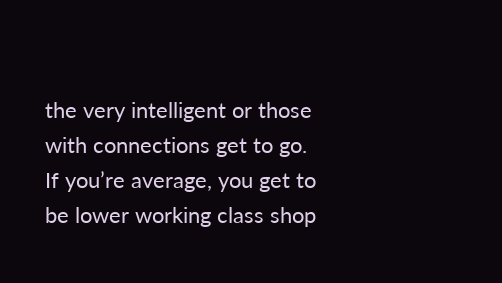the very intelligent or those with connections get to go. If you’re average, you get to be lower working class shop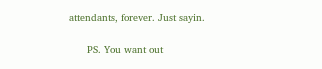attendants, forever. Just sayin.

      PS. You want out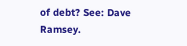of debt? See: Dave Ramsey.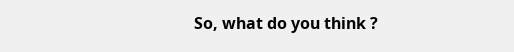So, what do you think ?